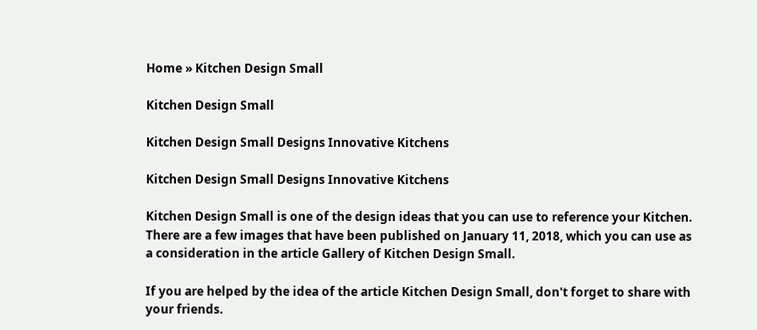Home » Kitchen Design Small

Kitchen Design Small

Kitchen Design Small Designs Innovative Kitchens

Kitchen Design Small Designs Innovative Kitchens

Kitchen Design Small is one of the design ideas that you can use to reference your Kitchen. There are a few images that have been published on January 11, 2018, which you can use as a consideration in the article Gallery of Kitchen Design Small.

If you are helped by the idea of the article Kitchen Design Small, don't forget to share with your friends.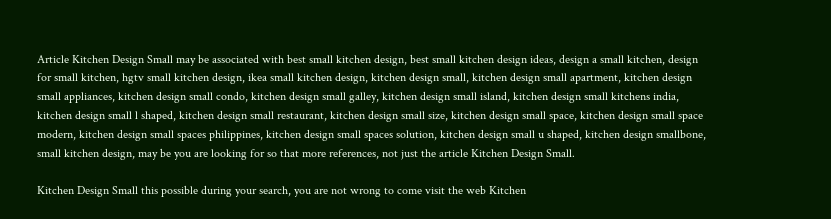Article Kitchen Design Small may be associated with best small kitchen design, best small kitchen design ideas, design a small kitchen, design for small kitchen, hgtv small kitchen design, ikea small kitchen design, kitchen design small, kitchen design small apartment, kitchen design small appliances, kitchen design small condo, kitchen design small galley, kitchen design small island, kitchen design small kitchens india, kitchen design small l shaped, kitchen design small restaurant, kitchen design small size, kitchen design small space, kitchen design small space modern, kitchen design small spaces philippines, kitchen design small spaces solution, kitchen design small u shaped, kitchen design smallbone, small kitchen design, may be you are looking for so that more references, not just the article Kitchen Design Small.

Kitchen Design Small this possible during your search, you are not wrong to come visit the web Kitchen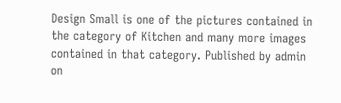Design Small is one of the pictures contained in the category of Kitchen and many more images contained in that category. Published by admin on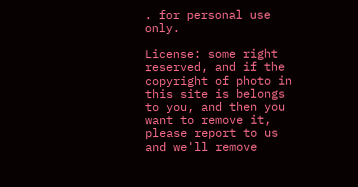. for personal use only.

License: some right reserved, and if the copyright of photo in this site is belongs to you, and then you want to remove it, please report to us and we'll remove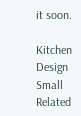it soon.

Kitchen Design Small Related